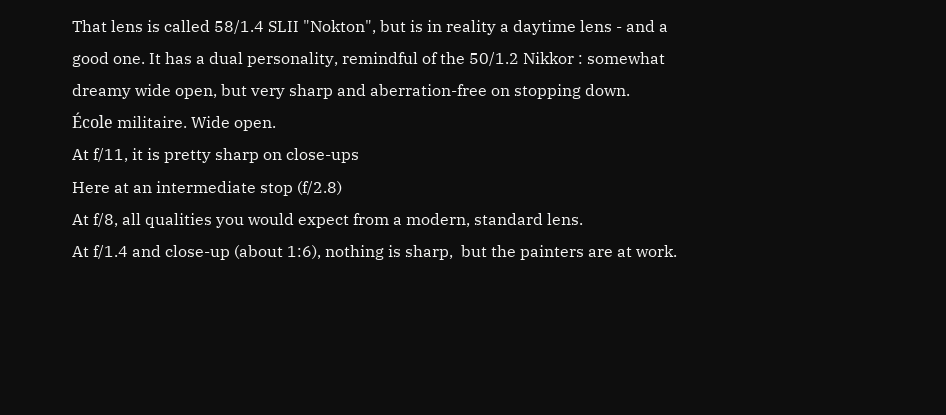That lens is called 58/1.4 SLII "Nokton", but is in reality a daytime lens - and a good one. It has a dual personality, remindful of the 50/1.2 Nikkor : somewhat dreamy wide open, but very sharp and aberration-free on stopping down.
École militaire. Wide open.
At f/11, it is pretty sharp on close-ups
Here at an intermediate stop (f/2.8)
At f/8, all qualities you would expect from a modern, standard lens.
At f/1.4 and close-up (about 1:6), nothing is sharp,  but the painters are at work.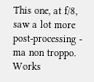This one, at f/8, saw a lot more post-processing - ma non troppo.
Works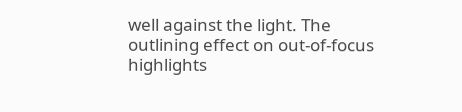well against the light. The outlining effect on out-of-focus highlights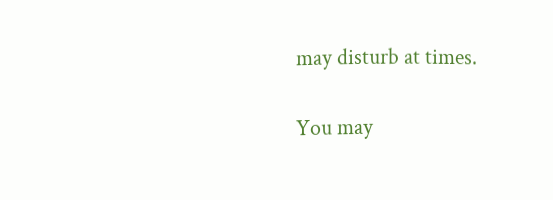may disturb at times.

You may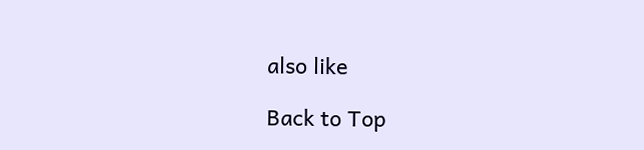also like

Back to Top